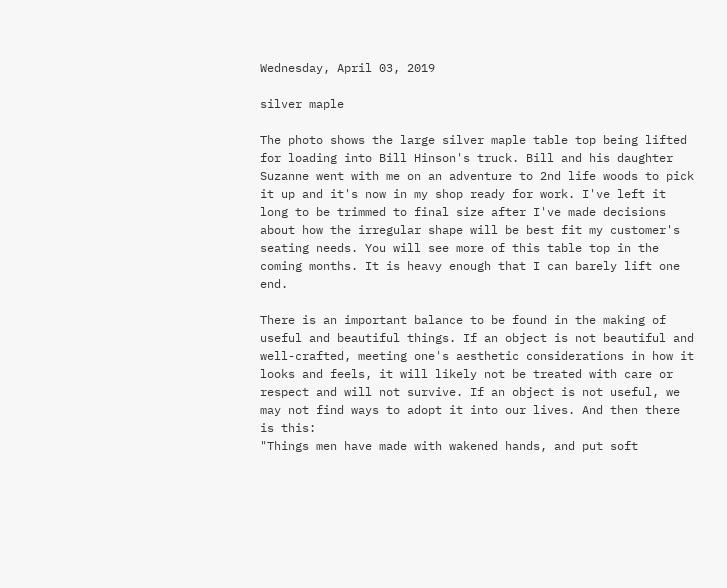Wednesday, April 03, 2019

silver maple

The photo shows the large silver maple table top being lifted for loading into Bill Hinson's truck. Bill and his daughter Suzanne went with me on an adventure to 2nd life woods to pick it up and it's now in my shop ready for work. I've left it long to be trimmed to final size after I've made decisions about how the irregular shape will be best fit my customer's seating needs. You will see more of this table top in the coming months. It is heavy enough that I can barely lift one end.

There is an important balance to be found in the making of useful and beautiful things. If an object is not beautiful and well-crafted, meeting one's aesthetic considerations in how it looks and feels, it will likely not be treated with care or respect and will not survive. If an object is not useful, we may not find ways to adopt it into our lives. And then there is this:
"Things men have made with wakened hands, and put soft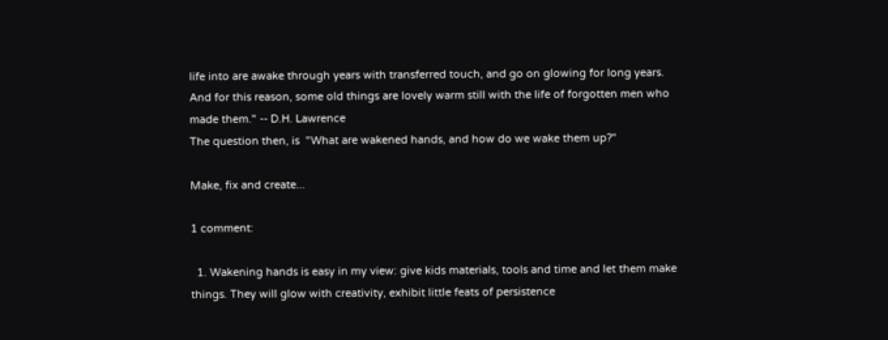life into are awake through years with transferred touch, and go on glowing for long years.
And for this reason, some old things are lovely warm still with the life of forgotten men who made them." -- D.H. Lawrence
The question then, is  "What are wakened hands, and how do we wake them up?"

Make, fix and create...

1 comment:

  1. Wakening hands is easy in my view: give kids materials, tools and time and let them make things. They will glow with creativity, exhibit little feats of persistence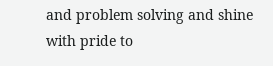and problem solving and shine with pride to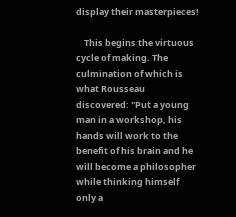display their masterpieces!

    This begins the virtuous cycle of making. The culmination of which is what Rousseau discovered: "Put a young man in a workshop, his hands will work to the benefit of his brain and he will become a philosopher while thinking himself only a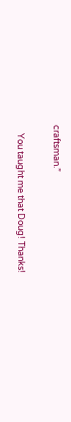craftsman.”

    You taught me that Doug! Thanks!